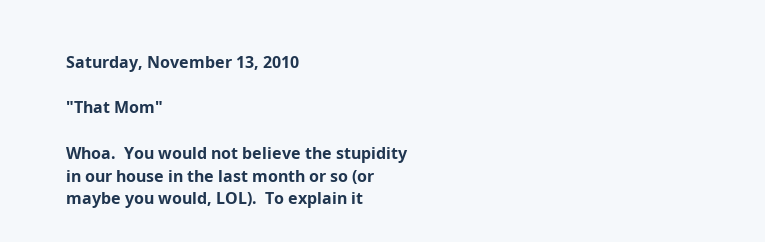Saturday, November 13, 2010

"That Mom"

Whoa.  You would not believe the stupidity in our house in the last month or so (or maybe you would, LOL).  To explain it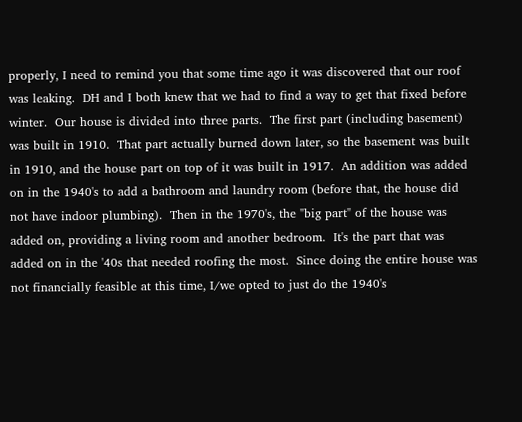properly, I need to remind you that some time ago it was discovered that our roof was leaking.  DH and I both knew that we had to find a way to get that fixed before winter.  Our house is divided into three parts.  The first part (including basement) was built in 1910.  That part actually burned down later, so the basement was built in 1910, and the house part on top of it was built in 1917.  An addition was added on in the 1940's to add a bathroom and laundry room (before that, the house did not have indoor plumbing).  Then in the 1970's, the "big part" of the house was added on, providing a living room and another bedroom.  It's the part that was added on in the '40s that needed roofing the most.  Since doing the entire house was not financially feasible at this time, I/we opted to just do the 1940's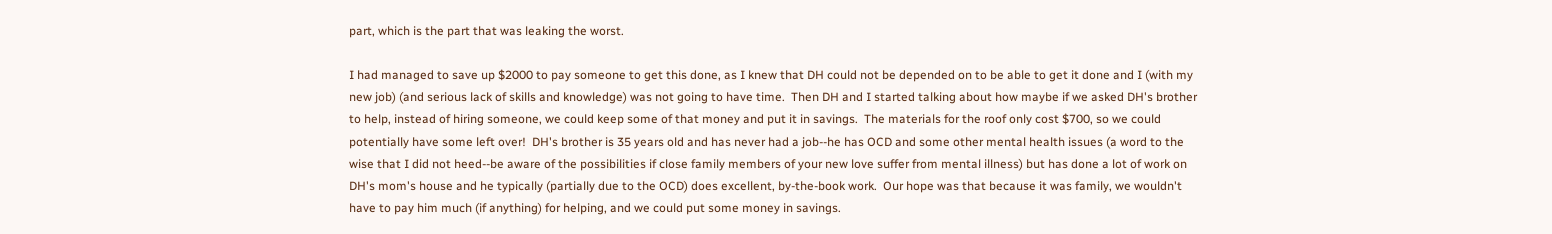part, which is the part that was leaking the worst.

I had managed to save up $2000 to pay someone to get this done, as I knew that DH could not be depended on to be able to get it done and I (with my new job) (and serious lack of skills and knowledge) was not going to have time.  Then DH and I started talking about how maybe if we asked DH's brother to help, instead of hiring someone, we could keep some of that money and put it in savings.  The materials for the roof only cost $700, so we could potentially have some left over!  DH's brother is 35 years old and has never had a job--he has OCD and some other mental health issues (a word to the wise that I did not heed--be aware of the possibilities if close family members of your new love suffer from mental illness) but has done a lot of work on DH's mom's house and he typically (partially due to the OCD) does excellent, by-the-book work.  Our hope was that because it was family, we wouldn't have to pay him much (if anything) for helping, and we could put some money in savings.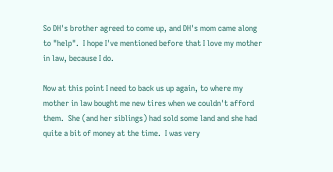So DH's brother agreed to come up, and DH's mom came along to "help".  I hope I've mentioned before that I love my mother in law, because I do.

Now at this point I need to back us up again, to where my mother in law bought me new tires when we couldn't afford them.  She (and her siblings) had sold some land and she had quite a bit of money at the time.  I was very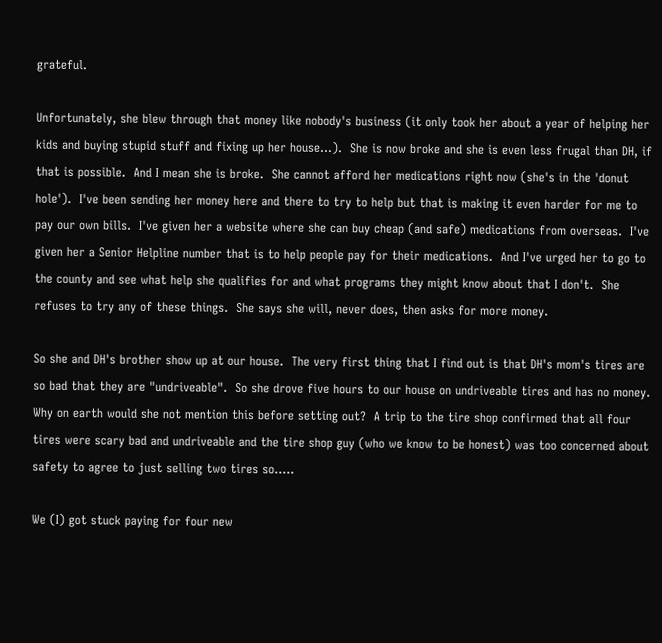grateful.

Unfortunately, she blew through that money like nobody's business (it only took her about a year of helping her kids and buying stupid stuff and fixing up her house...).  She is now broke and she is even less frugal than DH, if that is possible.  And I mean she is broke.  She cannot afford her medications right now (she's in the 'donut hole').  I've been sending her money here and there to try to help but that is making it even harder for me to pay our own bills.  I've given her a website where she can buy cheap (and safe) medications from overseas.  I've given her a Senior Helpline number that is to help people pay for their medications.  And I've urged her to go to the county and see what help she qualifies for and what programs they might know about that I don't.  She refuses to try any of these things.  She says she will, never does, then asks for more money.

So she and DH's brother show up at our house.  The very first thing that I find out is that DH's mom's tires are so bad that they are "undriveable".  So she drove five hours to our house on undriveable tires and has no money.  Why on earth would she not mention this before setting out?  A trip to the tire shop confirmed that all four tires were scary bad and undriveable and the tire shop guy (who we know to be honest) was too concerned about safety to agree to just selling two tires so.....

We (I) got stuck paying for four new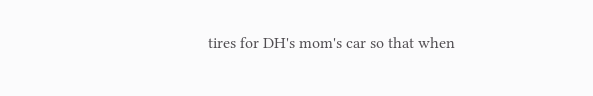tires for DH's mom's car so that when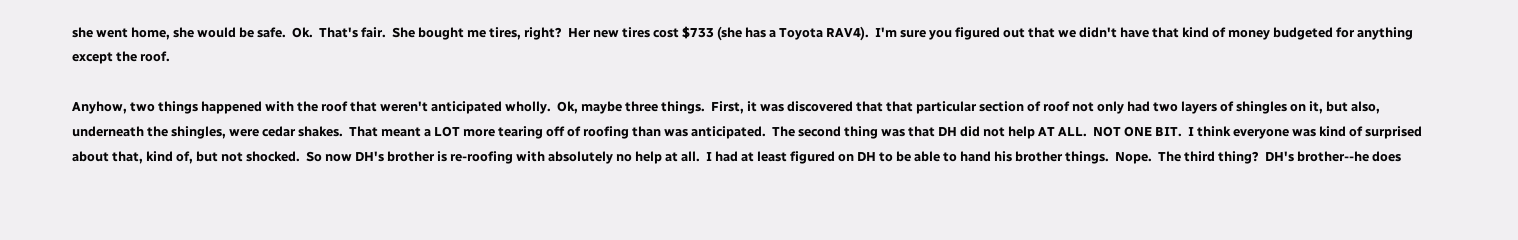she went home, she would be safe.  Ok.  That's fair.  She bought me tires, right?  Her new tires cost $733 (she has a Toyota RAV4).  I'm sure you figured out that we didn't have that kind of money budgeted for anything except the roof.

Anyhow, two things happened with the roof that weren't anticipated wholly.  Ok, maybe three things.  First, it was discovered that that particular section of roof not only had two layers of shingles on it, but also, underneath the shingles, were cedar shakes.  That meant a LOT more tearing off of roofing than was anticipated.  The second thing was that DH did not help AT ALL.  NOT ONE BIT.  I think everyone was kind of surprised about that, kind of, but not shocked.  So now DH's brother is re-roofing with absolutely no help at all.  I had at least figured on DH to be able to hand his brother things.  Nope.  The third thing?  DH's brother--he does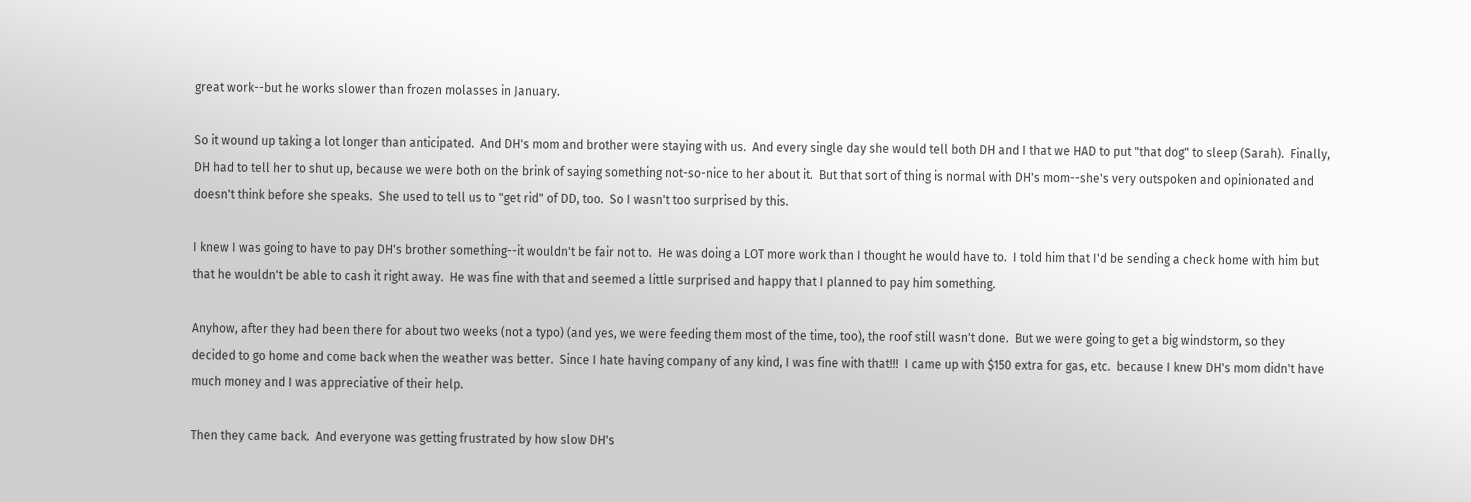great work--but he works slower than frozen molasses in January.

So it wound up taking a lot longer than anticipated.  And DH's mom and brother were staying with us.  And every single day she would tell both DH and I that we HAD to put "that dog" to sleep (Sarah).  Finally, DH had to tell her to shut up, because we were both on the brink of saying something not-so-nice to her about it.  But that sort of thing is normal with DH's mom--she's very outspoken and opinionated and doesn't think before she speaks.  She used to tell us to "get rid" of DD, too.  So I wasn't too surprised by this.

I knew I was going to have to pay DH's brother something--it wouldn't be fair not to.  He was doing a LOT more work than I thought he would have to.  I told him that I'd be sending a check home with him but that he wouldn't be able to cash it right away.  He was fine with that and seemed a little surprised and happy that I planned to pay him something.

Anyhow, after they had been there for about two weeks (not a typo) (and yes, we were feeding them most of the time, too), the roof still wasn't done.  But we were going to get a big windstorm, so they decided to go home and come back when the weather was better.  Since I hate having company of any kind, I was fine with that!!!  I came up with $150 extra for gas, etc.  because I knew DH's mom didn't have much money and I was appreciative of their help.

Then they came back.  And everyone was getting frustrated by how slow DH's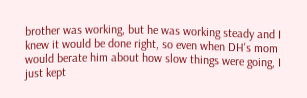brother was working, but he was working steady and I knew it would be done right, so even when DH's mom would berate him about how slow things were going, I just kept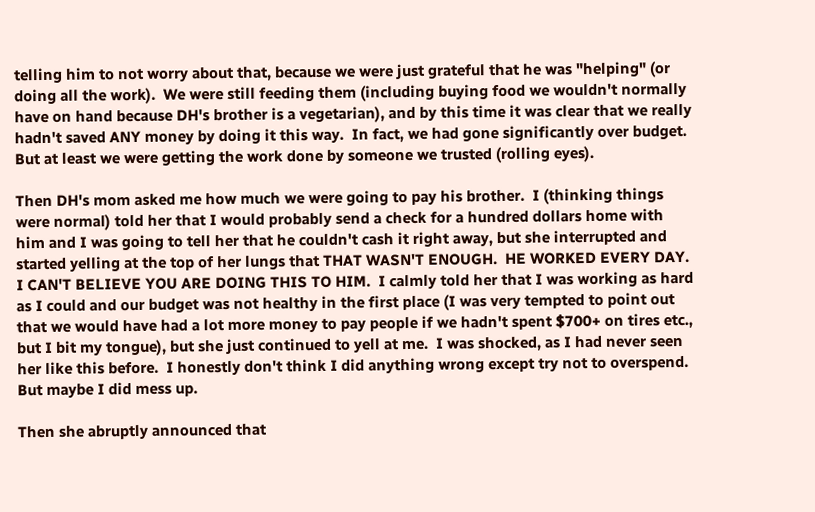telling him to not worry about that, because we were just grateful that he was "helping" (or doing all the work).  We were still feeding them (including buying food we wouldn't normally have on hand because DH's brother is a vegetarian), and by this time it was clear that we really hadn't saved ANY money by doing it this way.  In fact, we had gone significantly over budget.  But at least we were getting the work done by someone we trusted (rolling eyes).

Then DH's mom asked me how much we were going to pay his brother.  I (thinking things were normal) told her that I would probably send a check for a hundred dollars home with him and I was going to tell her that he couldn't cash it right away, but she interrupted and started yelling at the top of her lungs that THAT WASN'T ENOUGH.  HE WORKED EVERY DAY.  I CAN'T BELIEVE YOU ARE DOING THIS TO HIM.  I calmly told her that I was working as hard as I could and our budget was not healthy in the first place (I was very tempted to point out that we would have had a lot more money to pay people if we hadn't spent $700+ on tires etc., but I bit my tongue), but she just continued to yell at me.  I was shocked, as I had never seen her like this before.  I honestly don't think I did anything wrong except try not to overspend.  But maybe I did mess up.

Then she abruptly announced that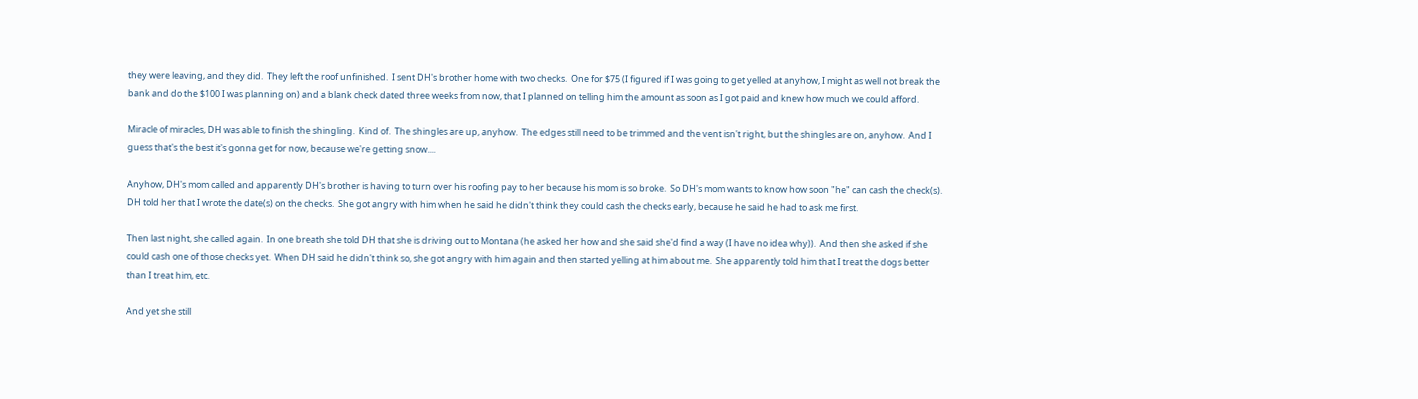they were leaving, and they did.  They left the roof unfinished.  I sent DH's brother home with two checks.  One for $75 (I figured if I was going to get yelled at anyhow, I might as well not break the bank and do the $100 I was planning on) and a blank check dated three weeks from now, that I planned on telling him the amount as soon as I got paid and knew how much we could afford.

Miracle of miracles, DH was able to finish the shingling.  Kind of.  The shingles are up, anyhow.  The edges still need to be trimmed and the vent isn't right, but the shingles are on, anyhow.  And I guess that's the best it's gonna get for now, because we're getting snow....

Anyhow, DH's mom called and apparently DH's brother is having to turn over his roofing pay to her because his mom is so broke.  So DH's mom wants to know how soon "he" can cash the check(s).  DH told her that I wrote the date(s) on the checks.  She got angry with him when he said he didn't think they could cash the checks early, because he said he had to ask me first.

Then last night, she called again.  In one breath she told DH that she is driving out to Montana (he asked her how and she said she'd find a way (I have no idea why)).  And then she asked if she could cash one of those checks yet.  When DH said he didn't think so, she got angry with him again and then started yelling at him about me.  She apparently told him that I treat the dogs better than I treat him, etc.

And yet she still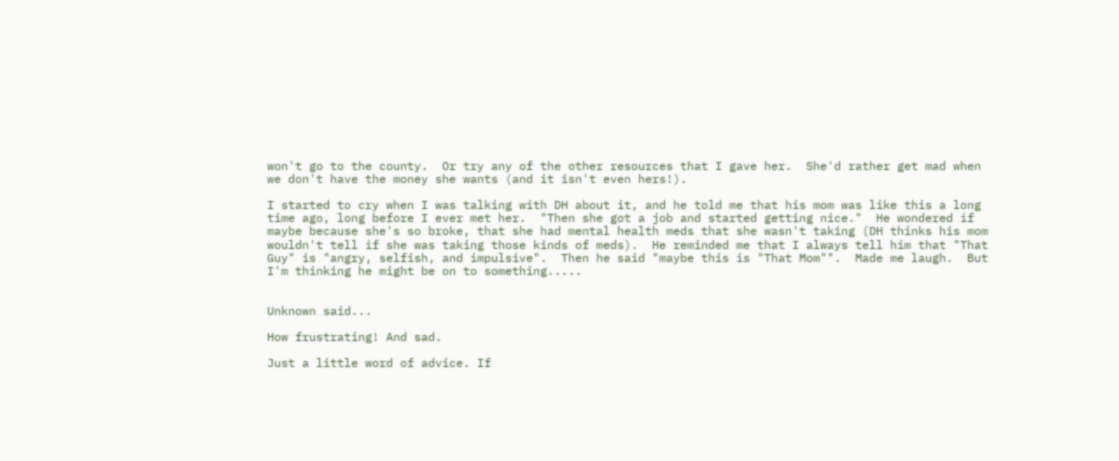won't go to the county.  Or try any of the other resources that I gave her.  She'd rather get mad when we don't have the money she wants (and it isn't even hers!).

I started to cry when I was talking with DH about it, and he told me that his mom was like this a long time ago, long before I ever met her.  "Then she got a job and started getting nice."  He wondered if maybe because she's so broke, that she had mental health meds that she wasn't taking (DH thinks his mom wouldn't tell if she was taking those kinds of meds).  He reminded me that I always tell him that "That Guy" is "angry, selfish, and impulsive".  Then he said "maybe this is "That Mom"".  Made me laugh.  But I'm thinking he might be on to something.....


Unknown said...

How frustrating! And sad.

Just a little word of advice. If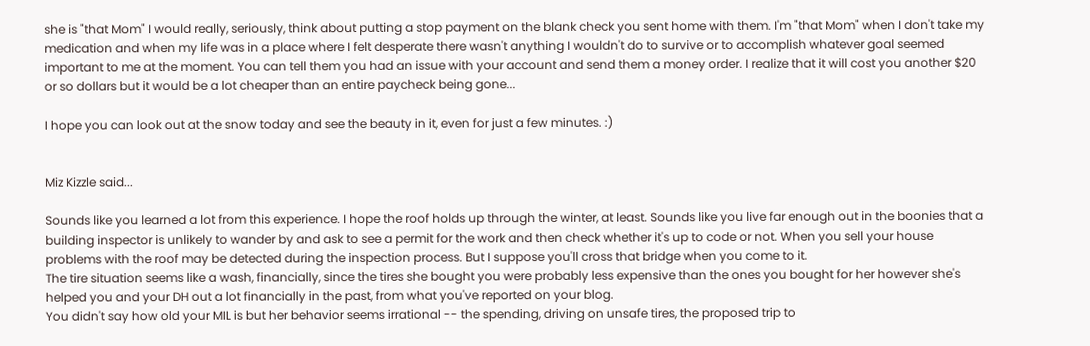she is "that Mom" I would really, seriously, think about putting a stop payment on the blank check you sent home with them. I'm "that Mom" when I don't take my medication and when my life was in a place where I felt desperate there wasn't anything I wouldn't do to survive or to accomplish whatever goal seemed important to me at the moment. You can tell them you had an issue with your account and send them a money order. I realize that it will cost you another $20 or so dollars but it would be a lot cheaper than an entire paycheck being gone...

I hope you can look out at the snow today and see the beauty in it, even for just a few minutes. :)


Miz Kizzle said...

Sounds like you learned a lot from this experience. I hope the roof holds up through the winter, at least. Sounds like you live far enough out in the boonies that a building inspector is unlikely to wander by and ask to see a permit for the work and then check whether it's up to code or not. When you sell your house problems with the roof may be detected during the inspection process. But I suppose you'll cross that bridge when you come to it.
The tire situation seems like a wash, financially, since the tires she bought you were probably less expensive than the ones you bought for her however she's helped you and your DH out a lot financially in the past, from what you've reported on your blog.
You didn't say how old your MIL is but her behavior seems irrational -- the spending, driving on unsafe tires, the proposed trip to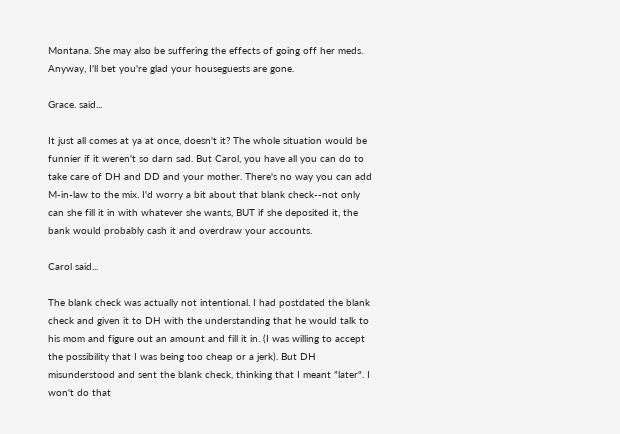Montana. She may also be suffering the effects of going off her meds.
Anyway, I'll bet you're glad your houseguests are gone.

Grace. said...

It just all comes at ya at once, doesn't it? The whole situation would be funnier if it weren't so darn sad. But Carol, you have all you can do to take care of DH and DD and your mother. There's no way you can add M-in-law to the mix. I'd worry a bit about that blank check--not only can she fill it in with whatever she wants, BUT if she deposited it, the bank would probably cash it and overdraw your accounts.

Carol said...

The blank check was actually not intentional. I had postdated the blank check and given it to DH with the understanding that he would talk to his mom and figure out an amount and fill it in. (I was willing to accept the possibility that I was being too cheap or a jerk). But DH misunderstood and sent the blank check, thinking that I meant "later". I won't do that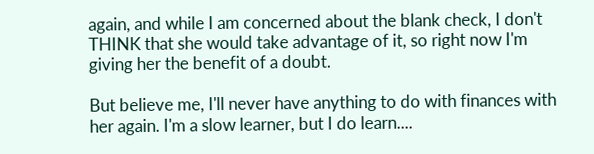again, and while I am concerned about the blank check, I don't THINK that she would take advantage of it, so right now I'm giving her the benefit of a doubt.

But believe me, I'll never have anything to do with finances with her again. I'm a slow learner, but I do learn....